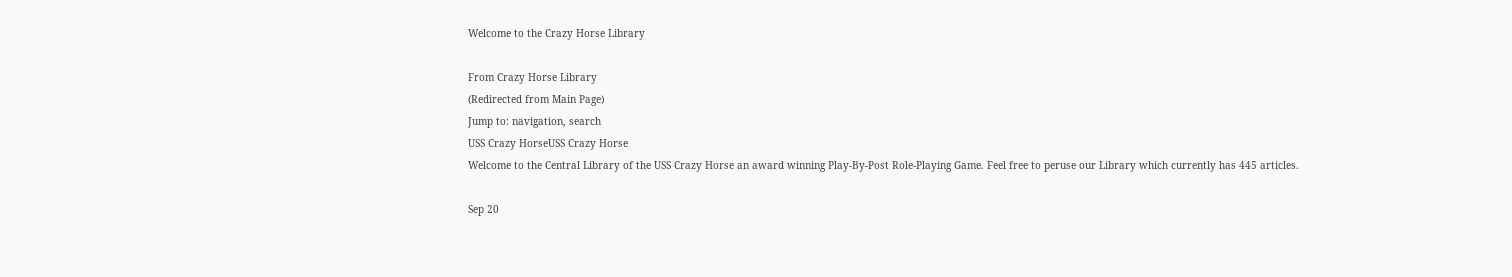Welcome to the Crazy Horse Library

From Crazy Horse Library
(Redirected from Main Page)
Jump to: navigation, search
USS Crazy HorseUSS Crazy Horse
Welcome to the Central Library of the USS Crazy Horse an award winning Play-By-Post Role-Playing Game. Feel free to peruse our Library which currently has 445 articles.

Sep 20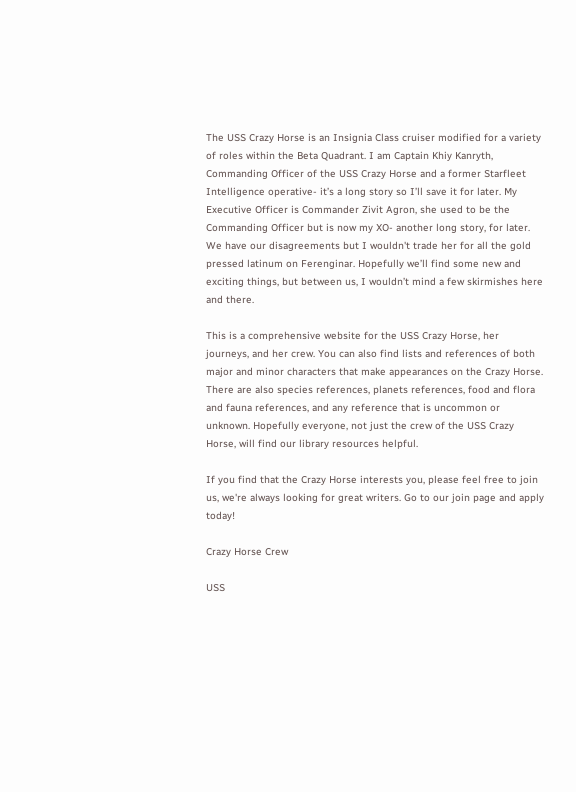The USS Crazy Horse is an Insignia Class cruiser modified for a variety of roles within the Beta Quadrant. I am Captain Khiy Kanryth, Commanding Officer of the USS Crazy Horse and a former Starfleet Intelligence operative- it’s a long story so I’ll save it for later. My Executive Officer is Commander Zivit Agron, she used to be the Commanding Officer but is now my XO- another long story, for later. We have our disagreements but I wouldn't trade her for all the gold pressed latinum on Ferenginar. Hopefully we’ll find some new and exciting things, but between us, I wouldn’t mind a few skirmishes here and there.

This is a comprehensive website for the USS Crazy Horse, her journeys, and her crew. You can also find lists and references of both major and minor characters that make appearances on the Crazy Horse. There are also species references, planets references, food and flora and fauna references, and any reference that is uncommon or unknown. Hopefully everyone, not just the crew of the USS Crazy Horse, will find our library resources helpful.

If you find that the Crazy Horse interests you, please feel free to join us, we're always looking for great writers. Go to our join page and apply today!

Crazy Horse Crew

USS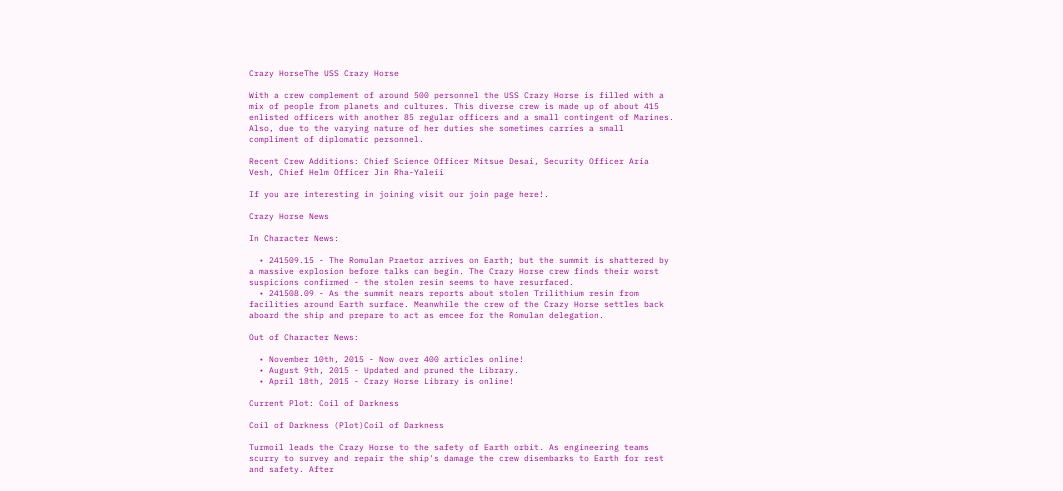Crazy HorseThe USS Crazy Horse

With a crew complement of around 500 personnel the USS Crazy Horse is filled with a mix of people from planets and cultures. This diverse crew is made up of about 415 enlisted officers with another 85 regular officers and a small contingent of Marines. Also, due to the varying nature of her duties she sometimes carries a small compliment of diplomatic personnel.

Recent Crew Additions: Chief Science Officer Mitsue Desai, Security Officer Aria Vesh, Chief Helm Officer Jin Rha-Yaleii

If you are interesting in joining visit our join page here!.

Crazy Horse News

In Character News:

  • 241509.15 - The Romulan Praetor arrives on Earth; but the summit is shattered by a massive explosion before talks can begin. The Crazy Horse crew finds their worst suspicions confirmed - the stolen resin seems to have resurfaced.
  • 241508.09 - As the summit nears reports about stolen Trilithium resin from facilities around Earth surface. Meanwhile the crew of the Crazy Horse settles back aboard the ship and prepare to act as emcee for the Romulan delegation.

Out of Character News:

  • November 10th, 2015 - Now over 400 articles online!
  • August 9th, 2015 - Updated and pruned the Library.
  • April 18th, 2015 - Crazy Horse Library is online!

Current Plot: Coil of Darkness

Coil of Darkness (Plot)Coil of Darkness

Turmoil leads the Crazy Horse to the safety of Earth orbit. As engineering teams scurry to survey and repair the ship's damage the crew disembarks to Earth for rest and safety. After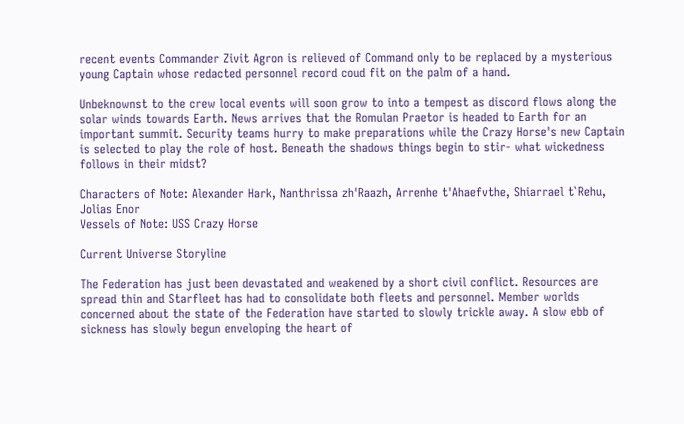recent events Commander Zivit Agron is relieved of Command only to be replaced by a mysterious young Captain whose redacted personnel record coud fit on the palm of a hand.

Unbeknownst to the crew local events will soon grow to into a tempest as discord flows along the solar winds towards Earth. News arrives that the Romulan Praetor is headed to Earth for an important summit. Security teams hurry to make preparations while the Crazy Horse's new Captain is selected to play the role of host. Beneath the shadows things begin to stir- what wickedness follows in their midst?

Characters of Note: Alexander Hark, Nanthrissa zh'Raazh, Arrenhe t'Ahaefvthe, Shiarrael t`Rehu, Jolias Enor
Vessels of Note: USS Crazy Horse

Current Universe Storyline

The Federation has just been devastated and weakened by a short civil conflict. Resources are spread thin and Starfleet has had to consolidate both fleets and personnel. Member worlds concerned about the state of the Federation have started to slowly trickle away. A slow ebb of sickness has slowly begun enveloping the heart of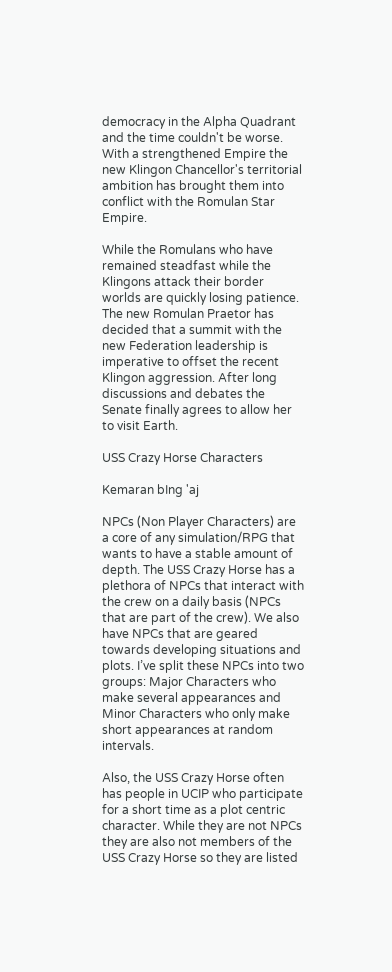democracy in the Alpha Quadrant and the time couldn't be worse. With a strengthened Empire the new Klingon Chancellor's territorial ambition has brought them into conflict with the Romulan Star Empire.

While the Romulans who have remained steadfast while the Klingons attack their border worlds are quickly losing patience. The new Romulan Praetor has decided that a summit with the new Federation leadership is imperative to offset the recent Klingon aggression. After long discussions and debates the Senate finally agrees to allow her to visit Earth.

USS Crazy Horse Characters

Kemaran bIng 'aj

NPCs (Non Player Characters) are a core of any simulation/RPG that wants to have a stable amount of depth. The USS Crazy Horse has a plethora of NPCs that interact with the crew on a daily basis (NPCs that are part of the crew). We also have NPCs that are geared towards developing situations and plots. I’ve split these NPCs into two groups: Major Characters who make several appearances and Minor Characters who only make short appearances at random intervals.

Also, the USS Crazy Horse often has people in UCIP who participate for a short time as a plot centric character. While they are not NPCs they are also not members of the USS Crazy Horse so they are listed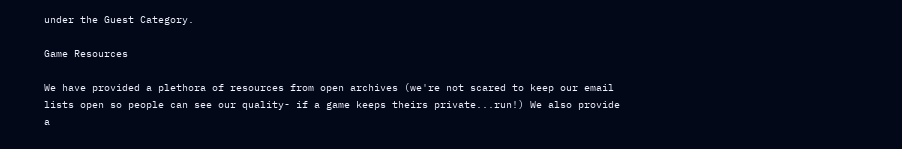under the Guest Category.

Game Resources

We have provided a plethora of resources from open archives (we're not scared to keep our email lists open so people can see our quality- if a game keeps theirs private...run!) We also provide a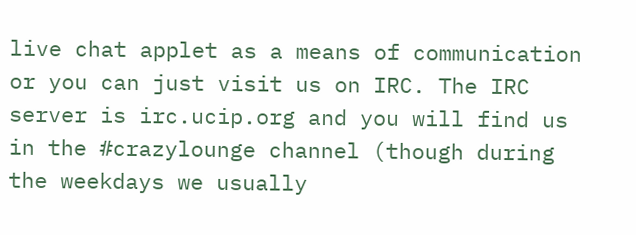live chat applet as a means of communication or you can just visit us on IRC. The IRC server is irc.ucip.org and you will find us in the #crazylounge channel (though during the weekdays we usually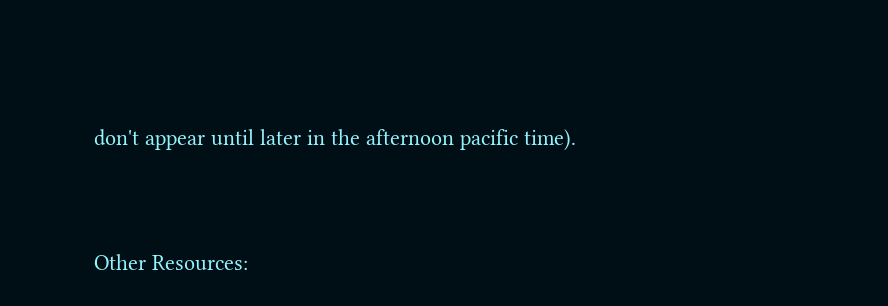don't appear until later in the afternoon pacific time).


Other Resources: